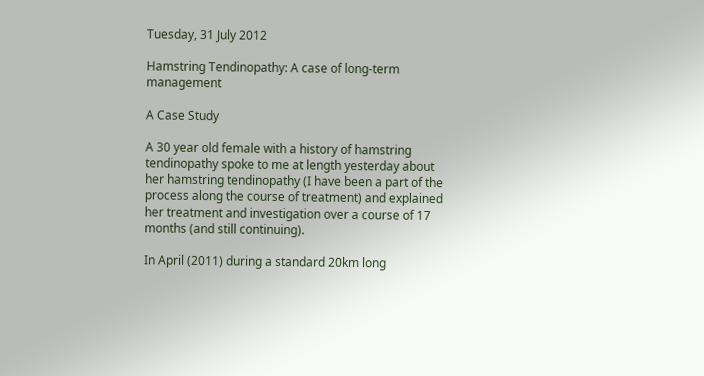Tuesday, 31 July 2012

Hamstring Tendinopathy: A case of long-term management

A Case Study

A 30 year old female with a history of hamstring tendinopathy spoke to me at length yesterday about her hamstring tendinopathy (I have been a part of the process along the course of treatment) and explained her treatment and investigation over a course of 17 months (and still continuing).

In April (2011) during a standard 20km long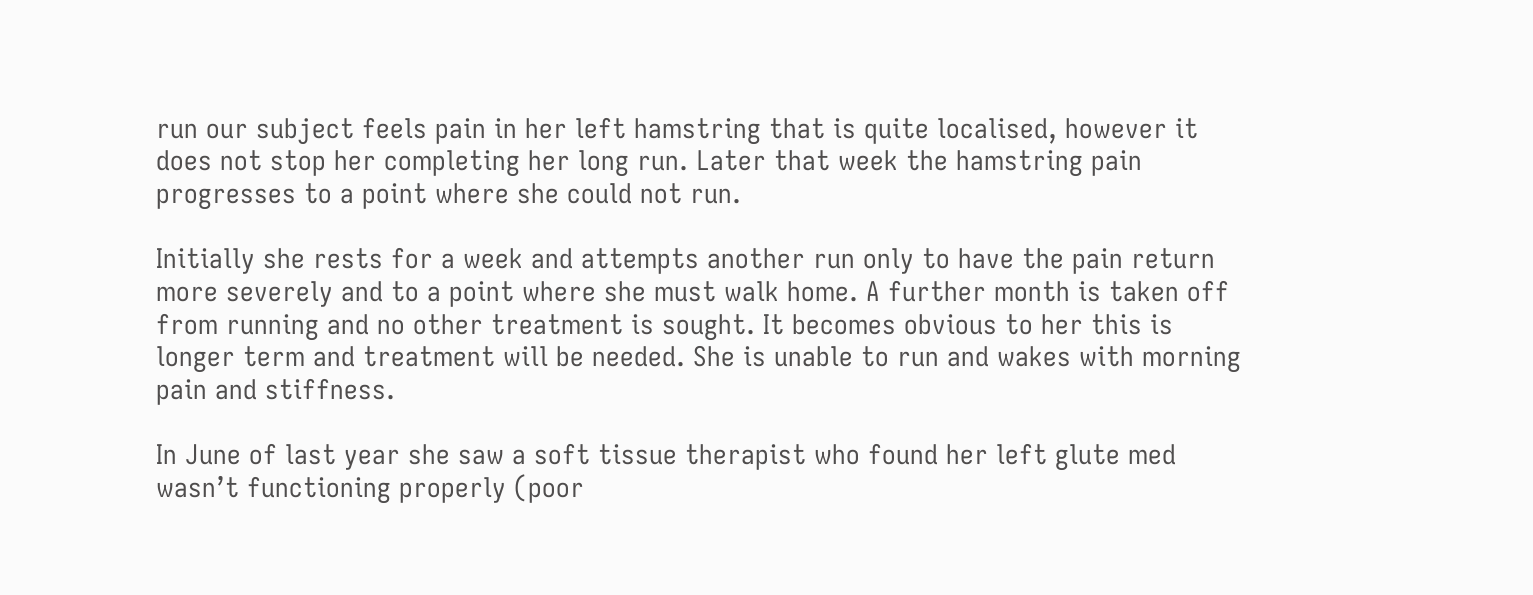run our subject feels pain in her left hamstring that is quite localised, however it does not stop her completing her long run. Later that week the hamstring pain progresses to a point where she could not run.

Initially she rests for a week and attempts another run only to have the pain return more severely and to a point where she must walk home. A further month is taken off from running and no other treatment is sought. It becomes obvious to her this is longer term and treatment will be needed. She is unable to run and wakes with morning pain and stiffness.

In June of last year she saw a soft tissue therapist who found her left glute med wasn’t functioning properly (poor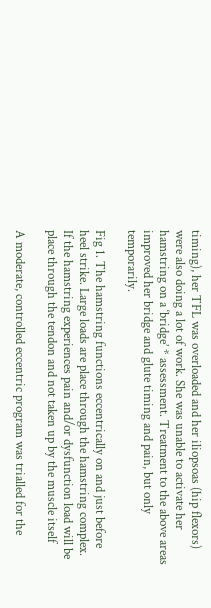timing), her TFL was overloaded and her iliopsoas (hip flexors) were also doing a lot of work. She was unable to activate her hamstring on a ‘bridge’ * assessment. Treatment to the above areas improved her bridge and glute timing and pain, but only temporarily.

Fig 1. The hamstring functions eccentrically on and just before heel strike. Large loads are place through the hamstring complex. If the hamstring experiences pain and/or dysfunction load will be place through the tendon and not taken up by the muscle itself

A moderate, controlled eccentric program was trialled for the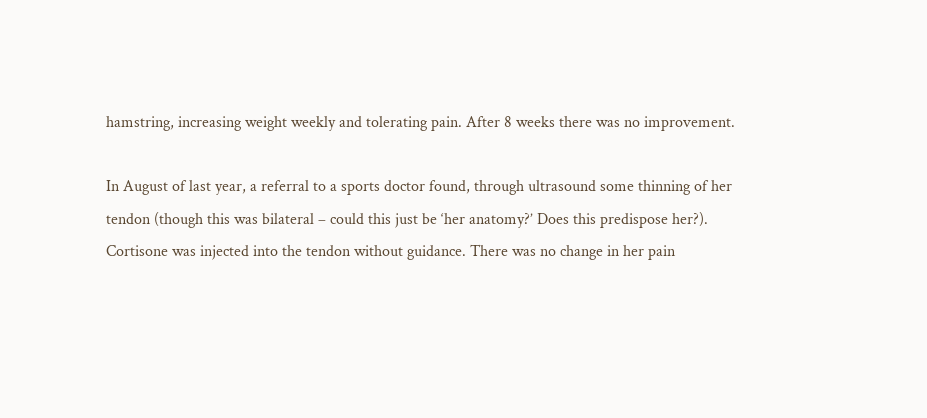hamstring, increasing weight weekly and tolerating pain. After 8 weeks there was no improvement.

In August of last year, a referral to a sports doctor found, through ultrasound some thinning of her tendon (though this was bilateral – could this just be ‘her anatomy?’ Does this predispose her?). Cortisone was injected into the tendon without guidance. There was no change in her pain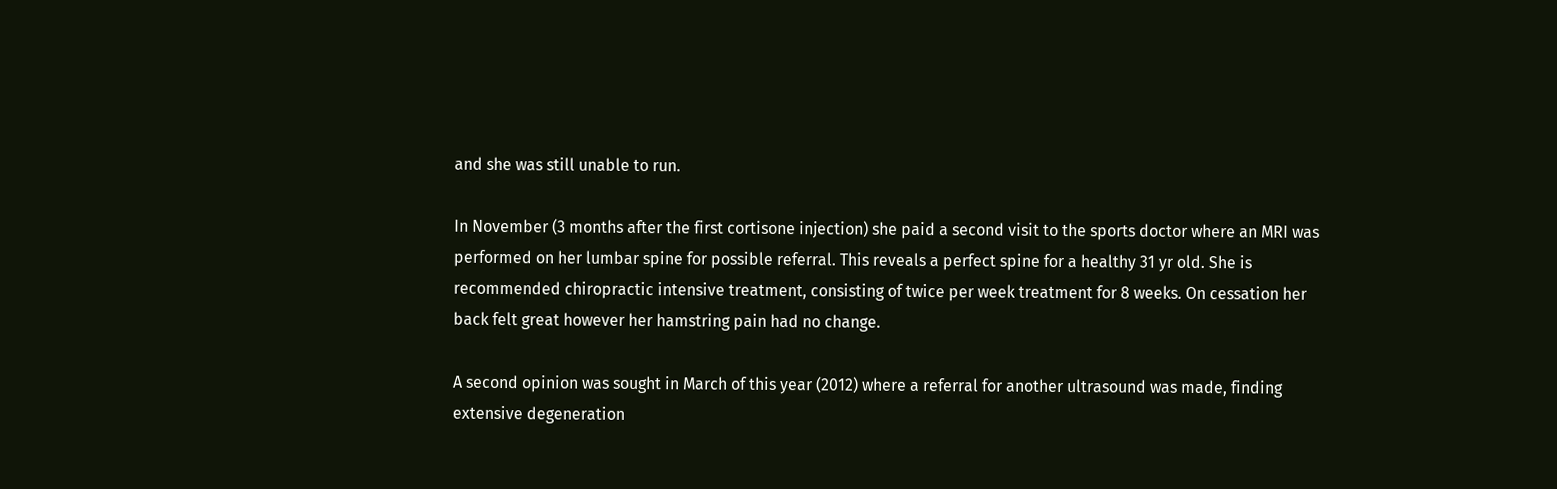and she was still unable to run.

In November (3 months after the first cortisone injection) she paid a second visit to the sports doctor where an MRI was performed on her lumbar spine for possible referral. This reveals a perfect spine for a healthy 31 yr old. She is recommended chiropractic intensive treatment, consisting of twice per week treatment for 8 weeks. On cessation her back felt great however her hamstring pain had no change.

A second opinion was sought in March of this year (2012) where a referral for another ultrasound was made, finding extensive degeneration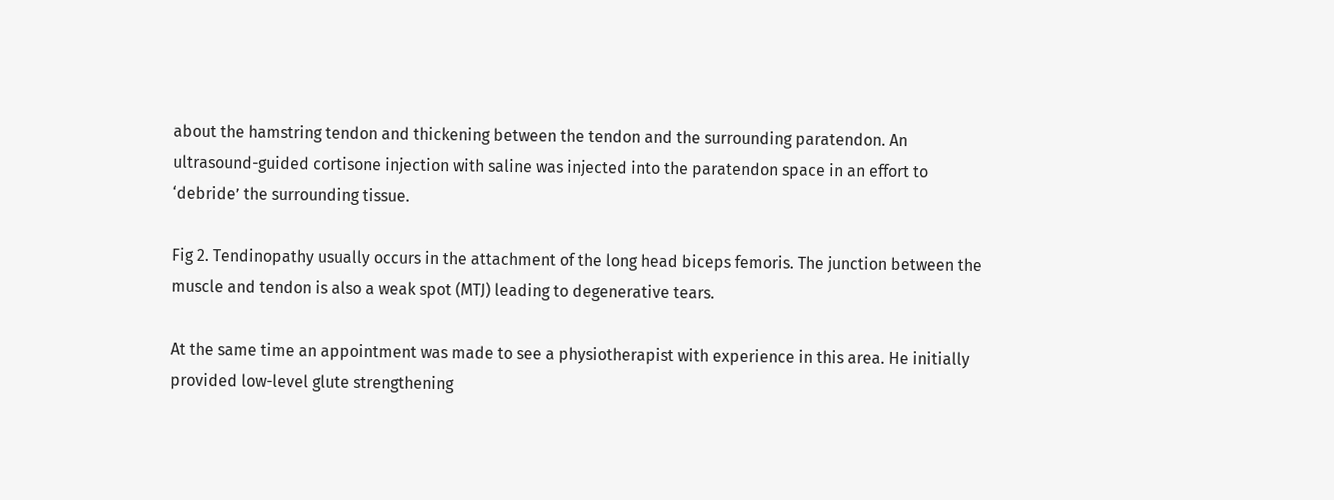about the hamstring tendon and thickening between the tendon and the surrounding paratendon. An ultrasound-guided cortisone injection with saline was injected into the paratendon space in an effort to ‘debride’ the surrounding tissue.

Fig 2. Tendinopathy usually occurs in the attachment of the long head biceps femoris. The junction between the muscle and tendon is also a weak spot (MTJ) leading to degenerative tears.

At the same time an appointment was made to see a physiotherapist with experience in this area. He initially provided low-level glute strengthening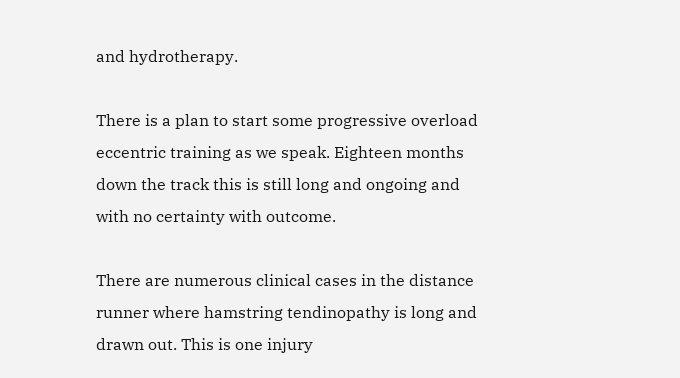and hydrotherapy.

There is a plan to start some progressive overload eccentric training as we speak. Eighteen months down the track this is still long and ongoing and with no certainty with outcome.

There are numerous clinical cases in the distance runner where hamstring tendinopathy is long and drawn out. This is one injury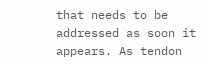that needs to be addressed as soon it appears. As tendon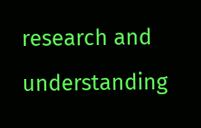research and understanding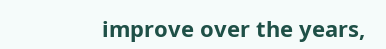improve over the years,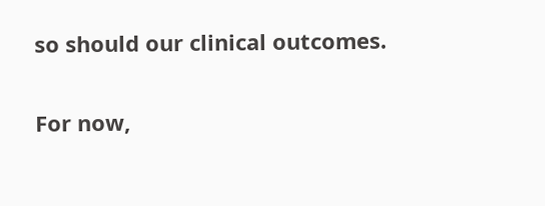so should our clinical outcomes.

For now,